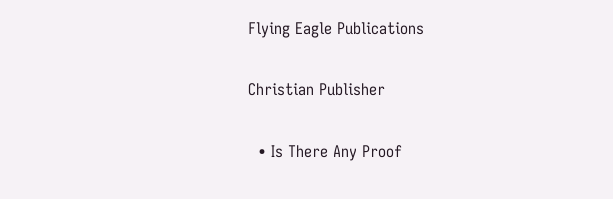Flying Eagle Publications

Christian Publisher

  • Is There Any Proof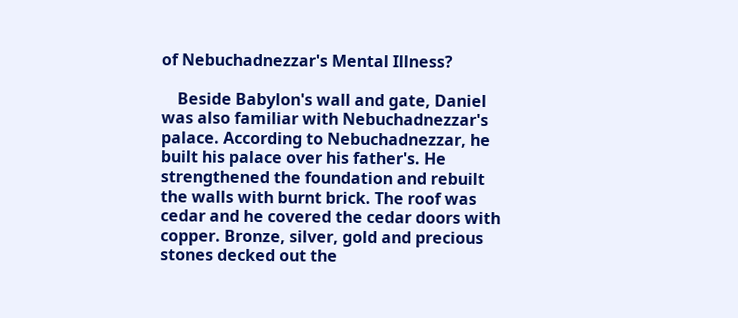of Nebuchadnezzar's Mental Illness?

    Beside Babylon's wall and gate, Daniel was also familiar with Nebuchadnezzar's palace. According to Nebuchadnezzar, he built his palace over his father's. He strengthened the foundation and rebuilt the walls with burnt brick. The roof was cedar and he covered the cedar doors with copper. Bronze, silver, gold and precious stones decked out the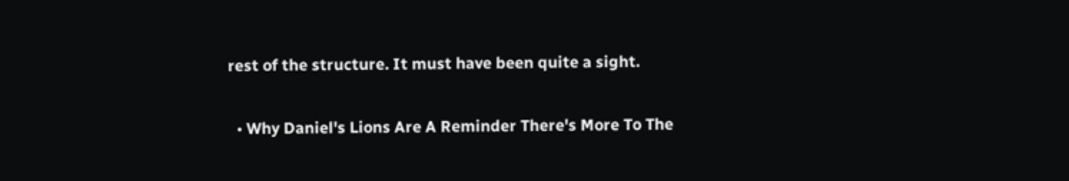rest of the structure. It must have been quite a sight.

  • Why Daniel's Lions Are A Reminder There's More To The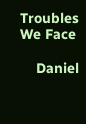Troubles We Face

    Daniel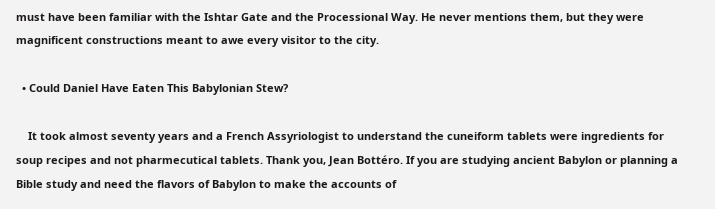must have been familiar with the Ishtar Gate and the Processional Way. He never mentions them, but they were magnificent constructions meant to awe every visitor to the city.

  • Could Daniel Have Eaten This Babylonian Stew?

    It took almost seventy years and a French Assyriologist to understand the cuneiform tablets were ingredients for soup recipes and not pharmecutical tablets. Thank you, Jean Bottéro. If you are studying ancient Babylon or planning a Bible study and need the flavors of Babylon to make the accounts of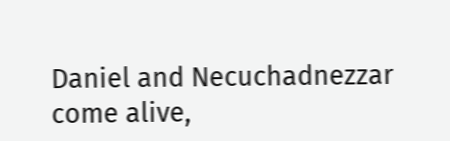Daniel and Necuchadnezzar come alive,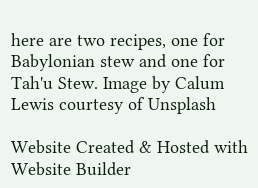here are two recipes, one for Babylonian stew and one for Tah'u Stew. Image by Calum Lewis courtesy of Unsplash

Website Created & Hosted with Website Builder